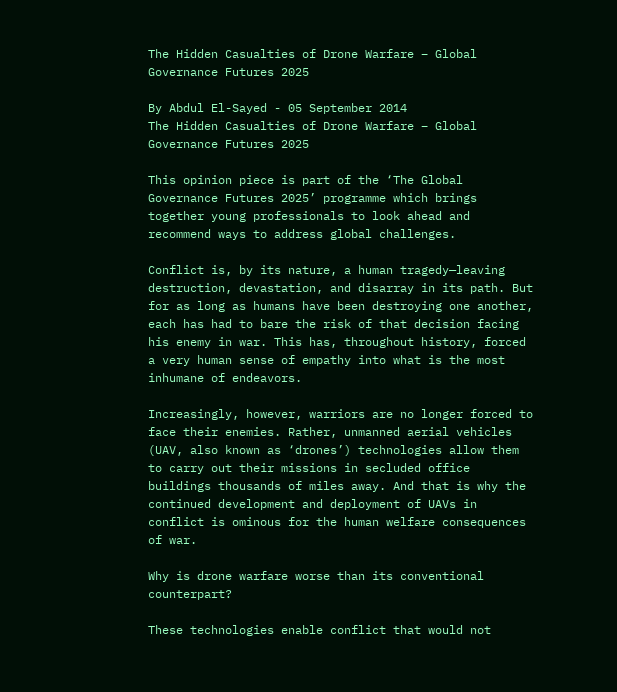The Hidden Casualties of Drone Warfare – Global Governance Futures 2025

By Abdul El-Sayed - 05 September 2014
The Hidden Casualties of Drone Warfare – Global Governance Futures 2025

This opinion piece is part of the ‘The Global Governance Futures 2025’ programme which brings together young professionals to look ahead and recommend ways to address global challenges.

Conflict is, by its nature, a human tragedy—leaving destruction, devastation, and disarray in its path. But for as long as humans have been destroying one another, each has had to bare the risk of that decision facing his enemy in war. This has, throughout history, forced a very human sense of empathy into what is the most inhumane of endeavors.

Increasingly, however, warriors are no longer forced to face their enemies. Rather, unmanned aerial vehicles (UAV, also known as ‘drones’) technologies allow them to carry out their missions in secluded office buildings thousands of miles away. And that is why the continued development and deployment of UAVs in conflict is ominous for the human welfare consequences of war.

Why is drone warfare worse than its conventional counterpart?

These technologies enable conflict that would not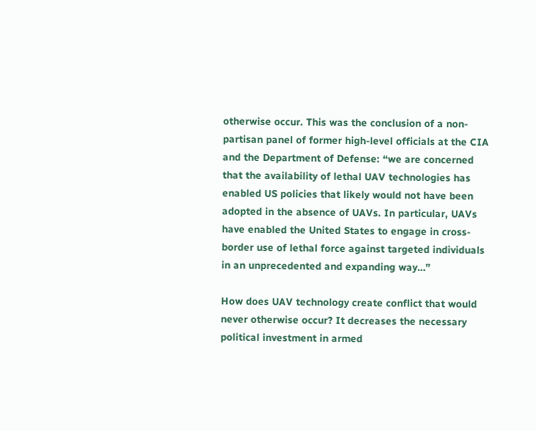otherwise occur. This was the conclusion of a non-partisan panel of former high-level officials at the CIA and the Department of Defense: “we are concerned that the availability of lethal UAV technologies has enabled US policies that likely would not have been adopted in the absence of UAVs. In particular, UAVs have enabled the United States to engage in cross-border use of lethal force against targeted individuals in an unprecedented and expanding way…”

How does UAV technology create conflict that would never otherwise occur? It decreases the necessary political investment in armed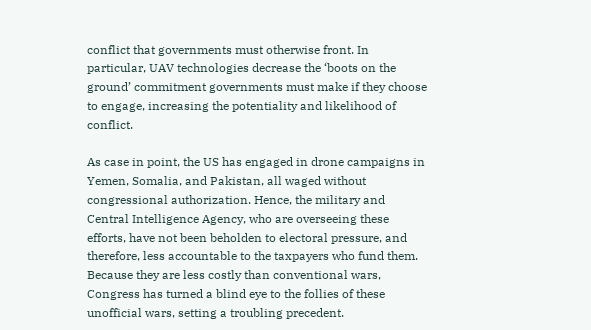conflict that governments must otherwise front. In particular, UAV technologies decrease the ‘boots on the ground’ commitment governments must make if they choose to engage, increasing the potentiality and likelihood of conflict.

As case in point, the US has engaged in drone campaigns in Yemen, Somalia, and Pakistan, all waged without congressional authorization. Hence, the military and Central Intelligence Agency, who are overseeing these efforts, have not been beholden to electoral pressure, and therefore, less accountable to the taxpayers who fund them. Because they are less costly than conventional wars, Congress has turned a blind eye to the follies of these unofficial wars, setting a troubling precedent.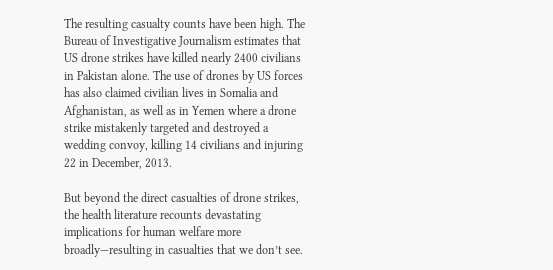The resulting casualty counts have been high. The Bureau of Investigative Journalism estimates that US drone strikes have killed nearly 2400 civilians in Pakistan alone. The use of drones by US forces has also claimed civilian lives in Somalia and Afghanistan, as well as in Yemen where a drone strike mistakenly targeted and destroyed a wedding convoy, killing 14 civilians and injuring 22 in December, 2013.

But beyond the direct casualties of drone strikes, the health literature recounts devastating implications for human welfare more broadly—resulting in casualties that we don’t see.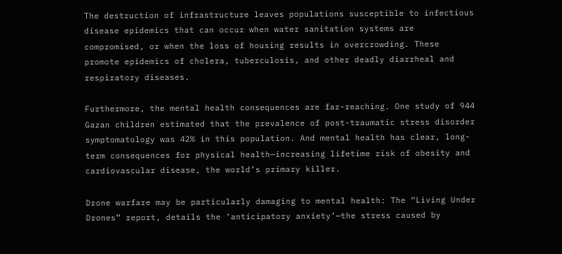The destruction of infrastructure leaves populations susceptible to infectious disease epidemics that can occur when water sanitation systems are compromised, or when the loss of housing results in overcrowding. These promote epidemics of cholera, tuberculosis, and other deadly diarrheal and respiratory diseases.

Furthermore, the mental health consequences are far-reaching. One study of 944 Gazan children estimated that the prevalence of post-traumatic stress disorder symptomatology was 42% in this population. And mental health has clear, long-term consequences for physical health—increasing lifetime risk of obesity and cardiovascular disease, the world’s primary killer.

Drone warfare may be particularly damaging to mental health: The “Living Under Drones” report, details the ‘anticipatory anxiety’—the stress caused by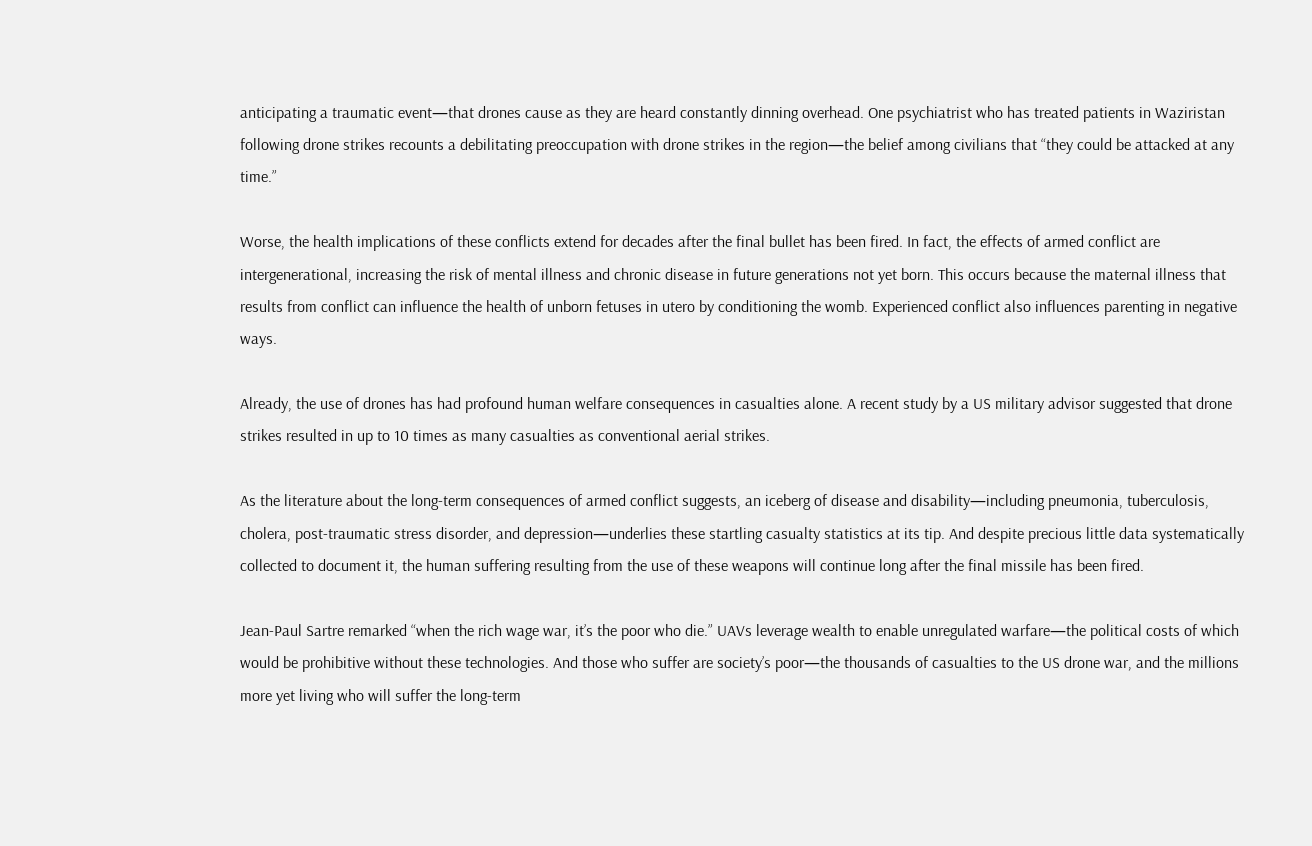anticipating a traumatic event—that drones cause as they are heard constantly dinning overhead. One psychiatrist who has treated patients in Waziristan following drone strikes recounts a debilitating preoccupation with drone strikes in the region—the belief among civilians that “they could be attacked at any time.”

Worse, the health implications of these conflicts extend for decades after the final bullet has been fired. In fact, the effects of armed conflict are intergenerational, increasing the risk of mental illness and chronic disease in future generations not yet born. This occurs because the maternal illness that results from conflict can influence the health of unborn fetuses in utero by conditioning the womb. Experienced conflict also influences parenting in negative ways.

Already, the use of drones has had profound human welfare consequences in casualties alone. A recent study by a US military advisor suggested that drone strikes resulted in up to 10 times as many casualties as conventional aerial strikes.

As the literature about the long-term consequences of armed conflict suggests, an iceberg of disease and disability—including pneumonia, tuberculosis, cholera, post-traumatic stress disorder, and depression—underlies these startling casualty statistics at its tip. And despite precious little data systematically collected to document it, the human suffering resulting from the use of these weapons will continue long after the final missile has been fired.

Jean-Paul Sartre remarked “when the rich wage war, it’s the poor who die.” UAVs leverage wealth to enable unregulated warfare—the political costs of which would be prohibitive without these technologies. And those who suffer are society’s poor—the thousands of casualties to the US drone war, and the millions more yet living who will suffer the long-term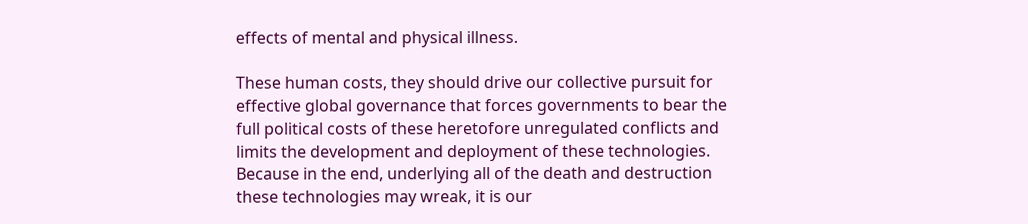effects of mental and physical illness.

These human costs, they should drive our collective pursuit for effective global governance that forces governments to bear the full political costs of these heretofore unregulated conflicts and limits the development and deployment of these technologies. Because in the end, underlying all of the death and destruction these technologies may wreak, it is our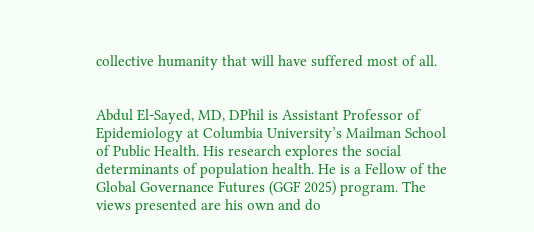collective humanity that will have suffered most of all.


Abdul El-Sayed, MD, DPhil is Assistant Professor of Epidemiology at Columbia University’s Mailman School of Public Health. His research explores the social determinants of population health. He is a Fellow of the Global Governance Futures (GGF 2025) program. The views presented are his own and do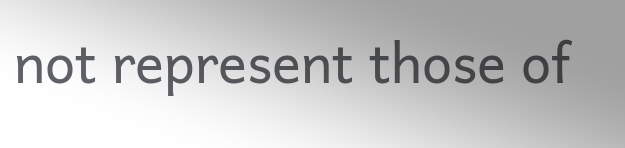not represent those of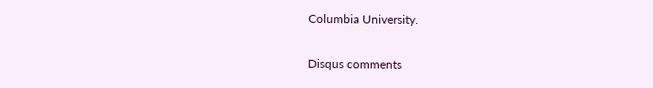Columbia University.

Disqus comments